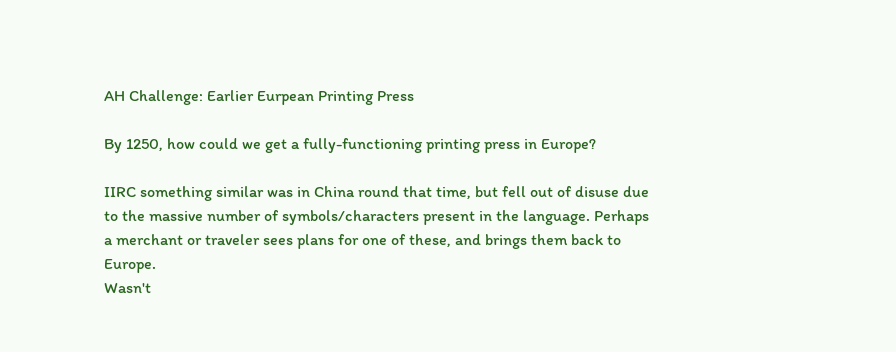AH Challenge: Earlier Eurpean Printing Press

By 1250, how could we get a fully-functioning printing press in Europe?

IIRC something similar was in China round that time, but fell out of disuse due to the massive number of symbols/characters present in the language. Perhaps a merchant or traveler sees plans for one of these, and brings them back to Europe.
Wasn't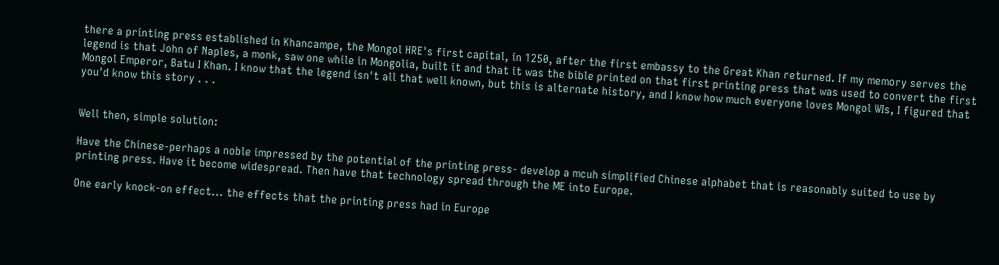there a printing press established in Khancampe, the Mongol HRE's first capital, in 1250, after the first embassy to the Great Khan returned. If my memory serves the legend is that John of Naples, a monk, saw one while in Mongolia, built it and that it was the bible printed on that first printing press that was used to convert the first Mongol Emperor, Batu I Khan. I know that the legend isn't all that well known, but this is alternate history, and I know how much everyone loves Mongol WIs, I figured that you'd know this story . . .


Well then, simple solution:

Have the Chinese-perhaps a noble impressed by the potential of the printing press- develop a mcuh simplified Chinese alphabet that is reasonably suited to use by printing press. Have it become widespread. Then have that technology spread through the ME into Europe.

One early knock-on effect... the effects that the printing press had in Europe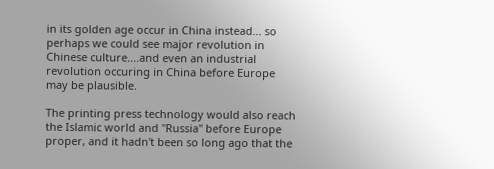in its golden age occur in China instead... so perhaps we could see major revolution in Chinese culture....and even an industrial revolution occuring in China before Europe may be plausible.

The printing press technology would also reach the Islamic world and "Russia" before Europe proper, and it hadn't been so long ago that the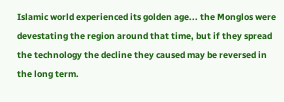Islamic world experienced its golden age... the Monglos were devestating the region around that time, but if they spread the technology the decline they caused may be reversed in the long term.